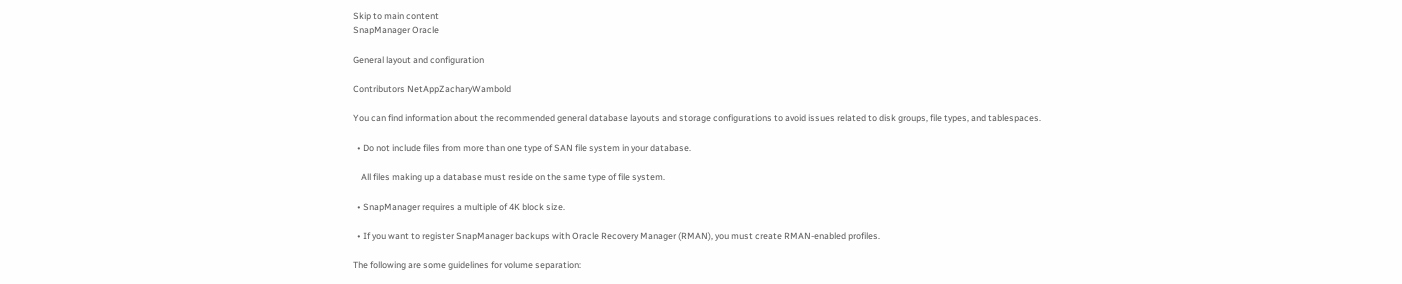Skip to main content
SnapManager Oracle

General layout and configuration

Contributors NetAppZacharyWambold

You can find information about the recommended general database layouts and storage configurations to avoid issues related to disk groups, file types, and tablespaces.

  • Do not include files from more than one type of SAN file system in your database.

    All files making up a database must reside on the same type of file system.

  • SnapManager requires a multiple of 4K block size.

  • If you want to register SnapManager backups with Oracle Recovery Manager (RMAN), you must create RMAN-enabled profiles.

The following are some guidelines for volume separation: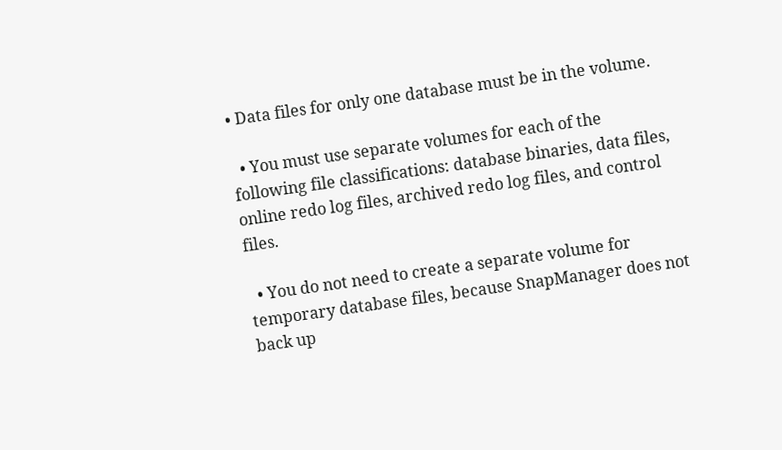• Data files for only one database must be in the volume.

  • You must use separate volumes for each of the following file classifications: database binaries, data files, online redo log files, archived redo log files, and control files.

  • You do not need to create a separate volume for temporary database files, because SnapManager does not back up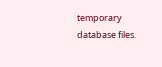temporary database files.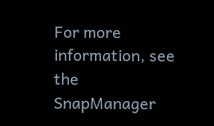For more information, see the SnapManager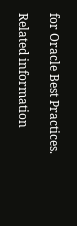for Oracle Best Practices.

Related information